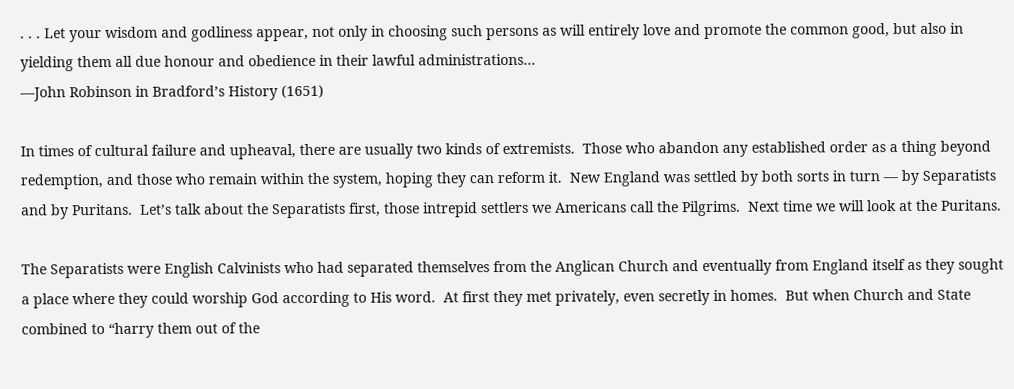. . . Let your wisdom and godliness appear, not only in choosing such persons as will entirely love and promote the common good, but also in yielding them all due honour and obedience in their lawful administrations…
—John Robinson in Bradford’s History (1651)

In times of cultural failure and upheaval, there are usually two kinds of extremists.  Those who abandon any established order as a thing beyond redemption, and those who remain within the system, hoping they can reform it.  New England was settled by both sorts in turn — by Separatists and by Puritans.  Let’s talk about the Separatists first, those intrepid settlers we Americans call the Pilgrims.  Next time we will look at the Puritans.

The Separatists were English Calvinists who had separated themselves from the Anglican Church and eventually from England itself as they sought a place where they could worship God according to His word.  At first they met privately, even secretly in homes.  But when Church and State combined to “harry them out of the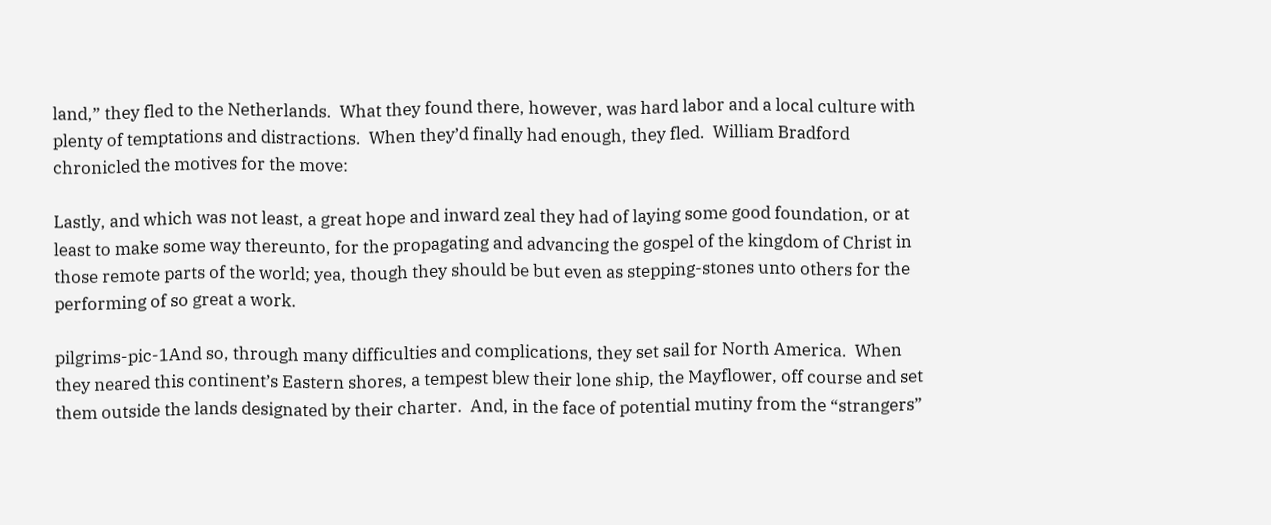land,” they fled to the Netherlands.  What they found there, however, was hard labor and a local culture with plenty of temptations and distractions.  When they’d finally had enough, they fled.  William Bradford chronicled the motives for the move:

Lastly, and which was not least, a great hope and inward zeal they had of laying some good foundation, or at least to make some way thereunto, for the propagating and advancing the gospel of the kingdom of Christ in those remote parts of the world; yea, though they should be but even as stepping-stones unto others for the performing of so great a work.

pilgrims-pic-1And so, through many difficulties and complications, they set sail for North America.  When they neared this continent’s Eastern shores, a tempest blew their lone ship, the Mayflower, off course and set them outside the lands designated by their charter.  And, in the face of potential mutiny from the “strangers”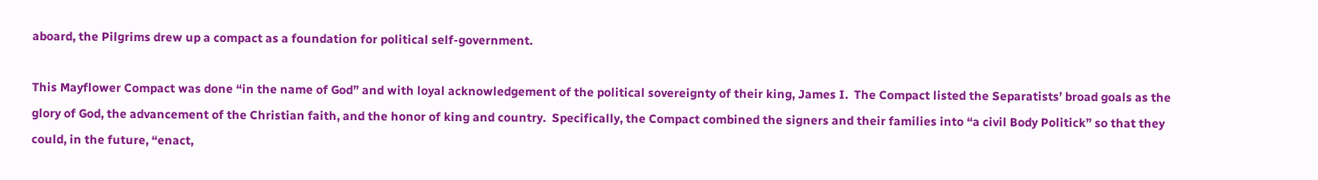aboard, the Pilgrims drew up a compact as a foundation for political self-government.

This Mayflower Compact was done “in the name of God” and with loyal acknowledgement of the political sovereignty of their king, James I.  The Compact listed the Separatists’ broad goals as the glory of God, the advancement of the Christian faith, and the honor of king and country.  Specifically, the Compact combined the signers and their families into “a civil Body Politick” so that they could, in the future, “enact,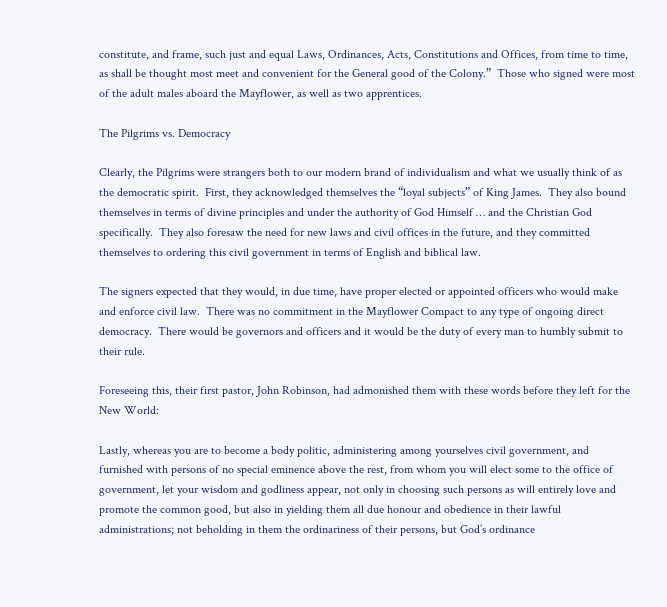constitute, and frame, such just and equal Laws, Ordinances, Acts, Constitutions and Offices, from time to time, as shall be thought most meet and convenient for the General good of the Colony.”  Those who signed were most of the adult males aboard the Mayflower, as well as two apprentices.

The Pilgrims vs. Democracy

Clearly, the Pilgrims were strangers both to our modern brand of individualism and what we usually think of as the democratic spirit.  First, they acknowledged themselves the “loyal subjects” of King James.  They also bound themselves in terms of divine principles and under the authority of God Himself … and the Christian God specifically.  They also foresaw the need for new laws and civil offices in the future, and they committed themselves to ordering this civil government in terms of English and biblical law.

The signers expected that they would, in due time, have proper elected or appointed officers who would make and enforce civil law.  There was no commitment in the Mayflower Compact to any type of ongoing direct democracy.  There would be governors and officers and it would be the duty of every man to humbly submit to their rule.

Foreseeing this, their first pastor, John Robinson, had admonished them with these words before they left for the New World:

Lastly, whereas you are to become a body politic, administering among yourselves civil government, and furnished with persons of no special eminence above the rest, from whom you will elect some to the office of government, let your wisdom and godliness appear, not only in choosing such persons as will entirely love and promote the common good, but also in yielding them all due honour and obedience in their lawful administrations; not beholding in them the ordinariness of their persons, but God’s ordinance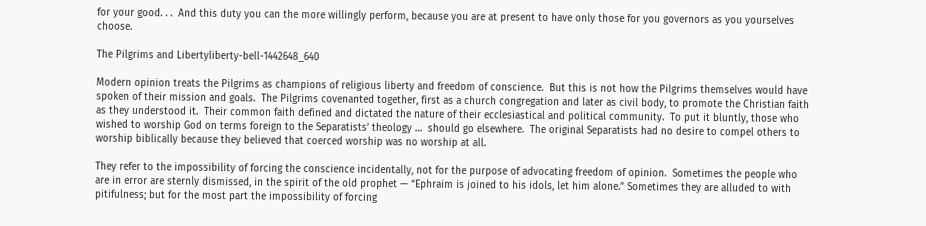for your good. . .  And this duty you can the more willingly perform, because you are at present to have only those for you governors as you yourselves choose.

The Pilgrims and Libertyliberty-bell-1442648_640

Modern opinion treats the Pilgrims as champions of religious liberty and freedom of conscience.  But this is not how the Pilgrims themselves would have spoken of their mission and goals.  The Pilgrims covenanted together, first as a church congregation and later as civil body, to promote the Christian faith as they understood it.  Their common faith defined and dictated the nature of their ecclesiastical and political community.  To put it bluntly, those who wished to worship God on terms foreign to the Separatists’ theology …  should go elsewhere.  The original Separatists had no desire to compel others to worship biblically because they believed that coerced worship was no worship at all.

They refer to the impossibility of forcing the conscience incidentally, not for the purpose of advocating freedom of opinion.  Sometimes the people who are in error are sternly dismissed, in the spirit of the old prophet — “Ephraim is joined to his idols, let him alone.” Sometimes they are alluded to with pitifulness; but for the most part the impossibility of forcing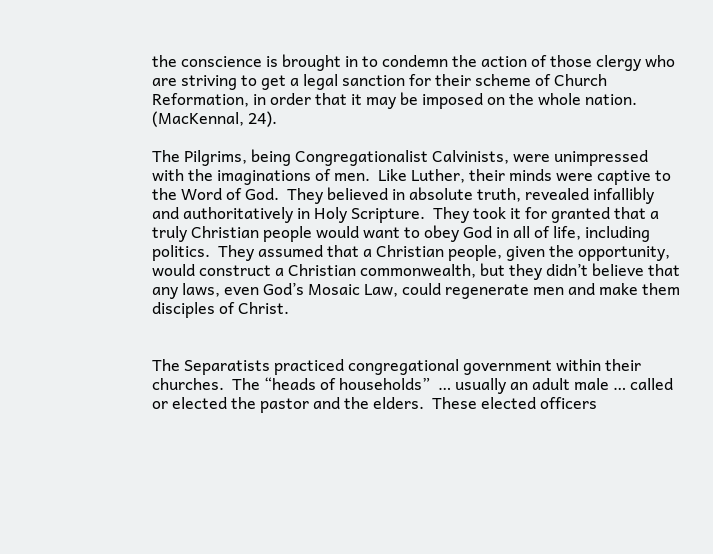the conscience is brought in to condemn the action of those clergy who are striving to get a legal sanction for their scheme of Church Reformation, in order that it may be imposed on the whole nation.  (MacKennal, 24).

The Pilgrims, being Congregationalist Calvinists, were unimpressed with the imaginations of men.  Like Luther, their minds were captive to the Word of God.  They believed in absolute truth, revealed infallibly and authoritatively in Holy Scripture.  They took it for granted that a truly Christian people would want to obey God in all of life, including politics.  They assumed that a Christian people, given the opportunity, would construct a Christian commonwealth, but they didn’t believe that any laws, even God’s Mosaic Law, could regenerate men and make them disciples of Christ.


The Separatists practiced congregational government within their churches.  The “heads of households”  … usually an adult male … called or elected the pastor and the elders.  These elected officers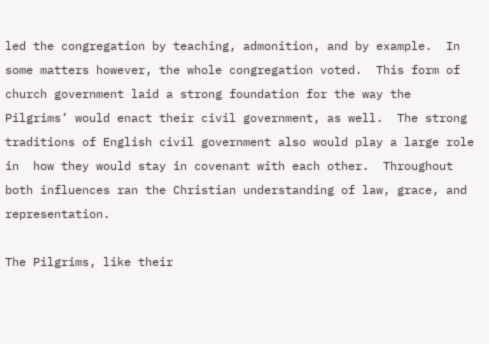led the congregation by teaching, admonition, and by example.  In some matters however, the whole congregation voted.  This form of church government laid a strong foundation for the way the Pilgrims’ would enact their civil government, as well.  The strong traditions of English civil government also would play a large role in  how they would stay in covenant with each other.  Throughout both influences ran the Christian understanding of law, grace, and representation.

The Pilgrims, like their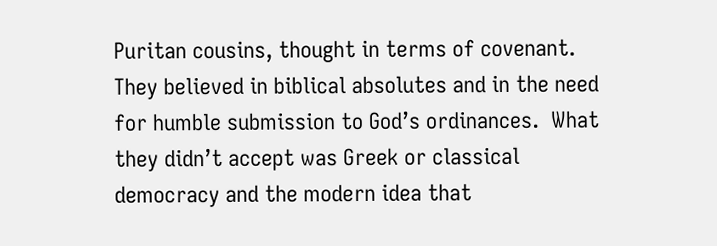Puritan cousins, thought in terms of covenant.  They believed in biblical absolutes and in the need for humble submission to God’s ordinances.  What they didn’t accept was Greek or classical democracy and the modern idea that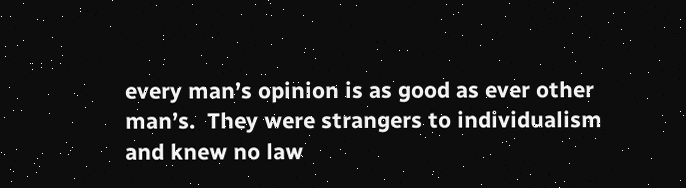every man’s opinion is as good as ever other man’s.  They were strangers to individualism and knew no law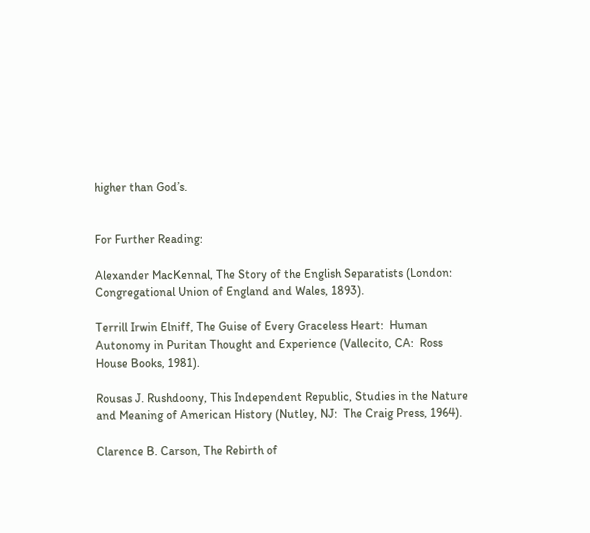higher than God’s.


For Further Reading:

Alexander MacKennal, The Story of the English Separatists (London:  Congregational Union of England and Wales, 1893).

Terrill Irwin Elniff, The Guise of Every Graceless Heart:  Human Autonomy in Puritan Thought and Experience (Vallecito, CA:  Ross House Books, 1981).

Rousas J. Rushdoony, This Independent Republic, Studies in the Nature and Meaning of American History (Nutley, NJ:  The Craig Press, 1964).

Clarence B. Carson, The Rebirth of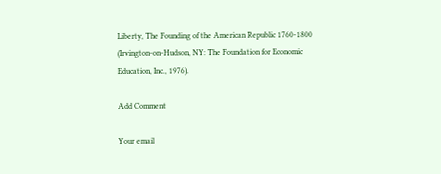Liberty, The Founding of the American Republic 1760-1800 (Irvington-on-Hudson, NY: The Foundation for Economic Education, Inc., 1976).

Add Comment

Your email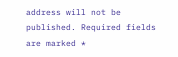address will not be published. Required fields are marked *